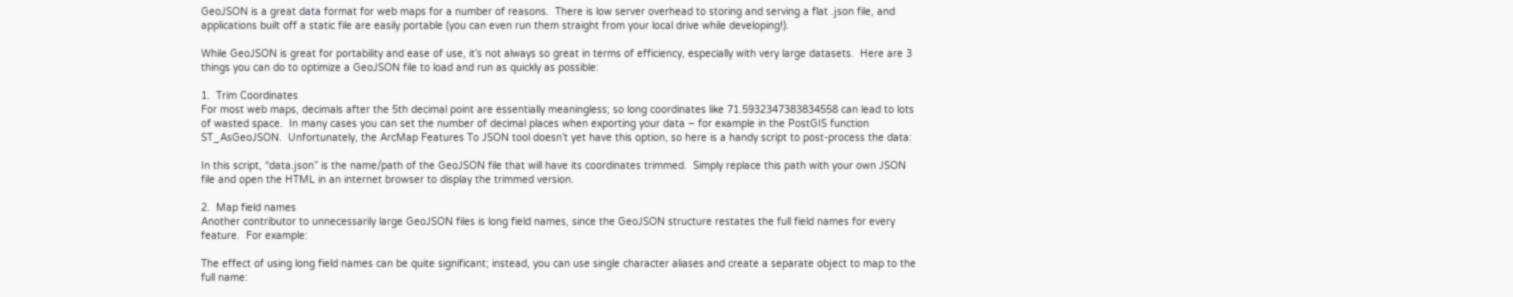GeoJSON is a great data format for web maps for a number of reasons.  There is low server overhead to storing and serving a flat .json file, and applications built off a static file are easily portable (you can even run them straight from your local drive while developing!).

While GeoJSON is great for portability and ease of use, it’s not always so great in terms of efficiency, especially with very large datasets.  Here are 3 things you can do to optimize a GeoJSON file to load and run as quickly as possible:

1.  Trim Coordinates
For most web maps, decimals after the 5th decimal point are essentially meaningless; so long coordinates like 71.5932347383834558 can lead to lots of wasted space.  In many cases you can set the number of decimal places when exporting your data – for example in the PostGIS function ST_AsGeoJSON.  Unfortunately, the ArcMap Features To JSON tool doesn’t yet have this option, so here is a handy script to post-process the data:

In this script, “data.json” is the name/path of the GeoJSON file that will have its coordinates trimmed.  Simply replace this path with your own JSON file and open the HTML in an internet browser to display the trimmed version.

2.  Map field names
Another contributor to unnecessarily large GeoJSON files is long field names, since the GeoJSON structure restates the full field names for every feature.  For example:

The effect of using long field names can be quite significant; instead, you can use single character aliases and create a separate object to map to the full name: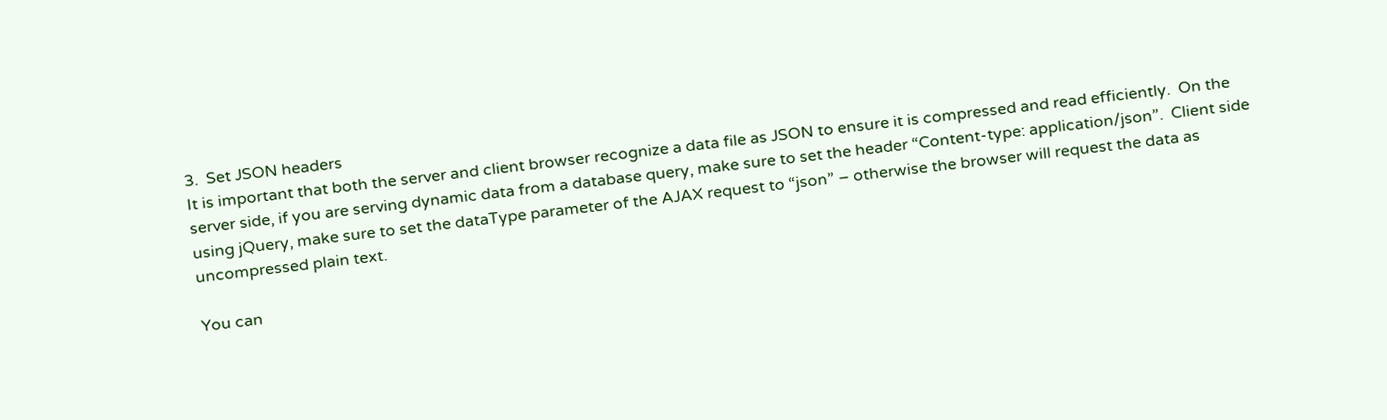3.  Set JSON headers
It is important that both the server and client browser recognize a data file as JSON to ensure it is compressed and read efficiently.  On the server side, if you are serving dynamic data from a database query, make sure to set the header “Content-type: application/json”.  Client side using jQuery, make sure to set the dataType parameter of the AJAX request to “json” – otherwise the browser will request the data as uncompressed plain text.

You can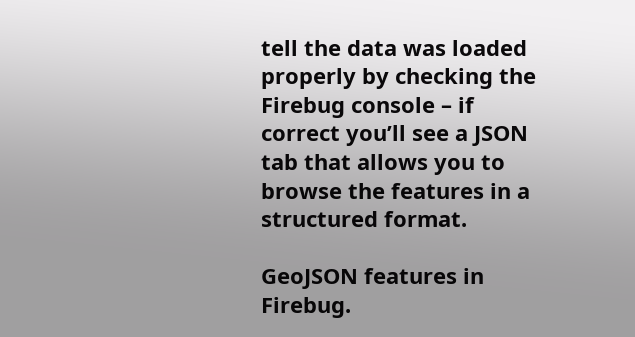tell the data was loaded properly by checking the Firebug console – if correct you’ll see a JSON tab that allows you to browse the features in a structured format.

GeoJSON features in Firebug.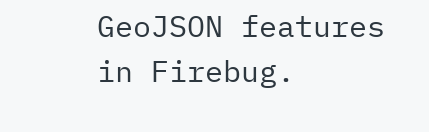GeoJSON features in Firebug.